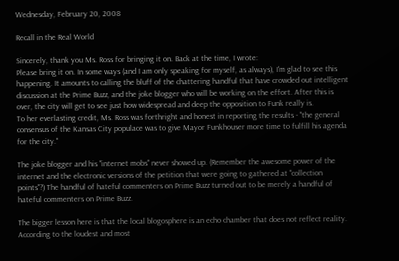Wednesday, February 20, 2008

Recall in the Real World

Sincerely, thank you Ms. Ross for bringing it on. Back at the time, I wrote:
Please bring it on. In some ways (and I am only speaking for myself, as always), I'm glad to see this happening. It amounts to calling the bluff of the chattering handful that have crowded out intelligent discussion at the Prime Buzz, and the joke blogger who will be working on the effort. After this is over, the city will get to see just how widespread and deep the opposition to Funk really is.
To her everlasting credit, Ms. Ross was forthright and honest in reporting the results - "the general consensus of the Kansas City populace was to give Mayor Funkhouser more time to fulfill his agenda for the city."

The joke blogger and his "internet mobs" never showed up. (Remember the awesome power of the internet and the electronic versions of the petition that were going to gathered at "collection points"?) The handful of hateful commenters on Prime Buzz turned out to be merely a handful of hateful commenters on Prime Buzz.

The bigger lesson here is that the local blogosphere is an echo chamber that does not reflect reality. According to the loudest and most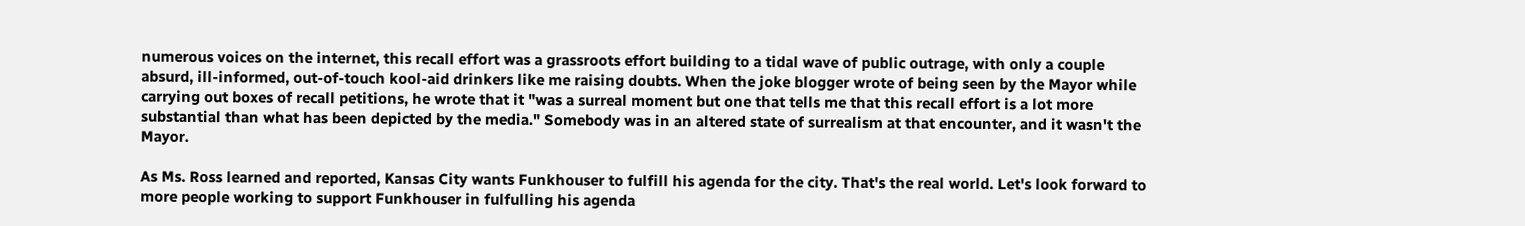numerous voices on the internet, this recall effort was a grassroots effort building to a tidal wave of public outrage, with only a couple absurd, ill-informed, out-of-touch kool-aid drinkers like me raising doubts. When the joke blogger wrote of being seen by the Mayor while carrying out boxes of recall petitions, he wrote that it "was a surreal moment but one that tells me that this recall effort is a lot more substantial than what has been depicted by the media." Somebody was in an altered state of surrealism at that encounter, and it wasn't the Mayor.

As Ms. Ross learned and reported, Kansas City wants Funkhouser to fulfill his agenda for the city. That's the real world. Let's look forward to more people working to support Funkhouser in fulfulling his agenda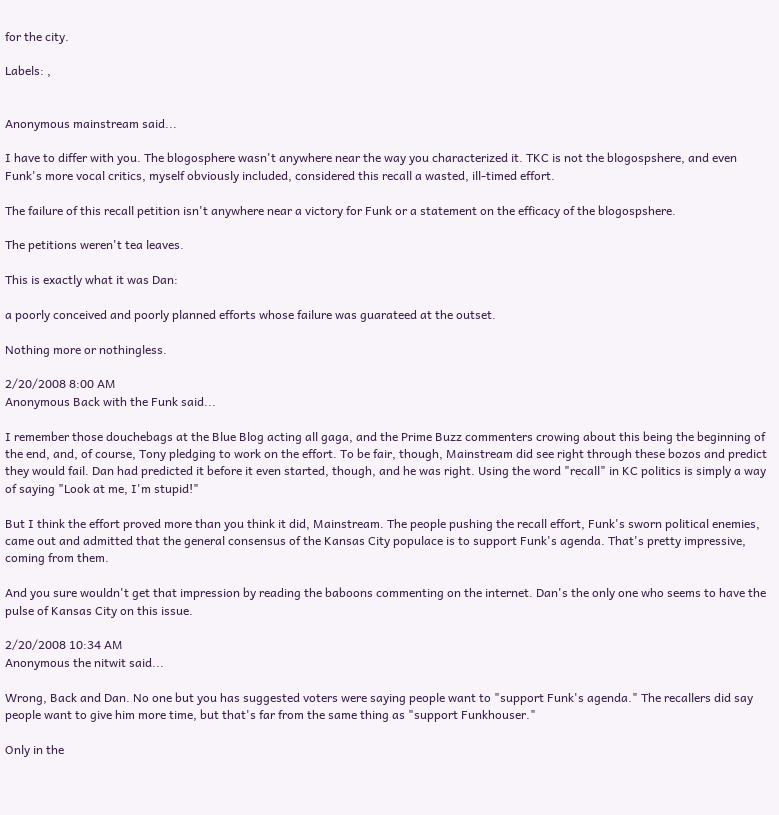for the city.

Labels: ,


Anonymous mainstream said...

I have to differ with you. The blogosphere wasn't anywhere near the way you characterized it. TKC is not the blogospshere, and even Funk's more vocal critics, myself obviously included, considered this recall a wasted, ill-timed effort.

The failure of this recall petition isn't anywhere near a victory for Funk or a statement on the efficacy of the blogospshere.

The petitions weren't tea leaves.

This is exactly what it was Dan:

a poorly conceived and poorly planned efforts whose failure was guarateed at the outset.

Nothing more or nothingless.

2/20/2008 8:00 AM
Anonymous Back with the Funk said...

I remember those douchebags at the Blue Blog acting all gaga, and the Prime Buzz commenters crowing about this being the beginning of the end, and, of course, Tony pledging to work on the effort. To be fair, though, Mainstream did see right through these bozos and predict they would fail. Dan had predicted it before it even started, though, and he was right. Using the word "recall" in KC politics is simply a way of saying "Look at me, I'm stupid!"

But I think the effort proved more than you think it did, Mainstream. The people pushing the recall effort, Funk's sworn political enemies, came out and admitted that the general consensus of the Kansas City populace is to support Funk's agenda. That's pretty impressive, coming from them.

And you sure wouldn't get that impression by reading the baboons commenting on the internet. Dan's the only one who seems to have the pulse of Kansas City on this issue.

2/20/2008 10:34 AM
Anonymous the nitwit said...

Wrong, Back and Dan. No one but you has suggested voters were saying people want to "support Funk's agenda." The recallers did say people want to give him more time, but that's far from the same thing as "support Funkhouser."

Only in the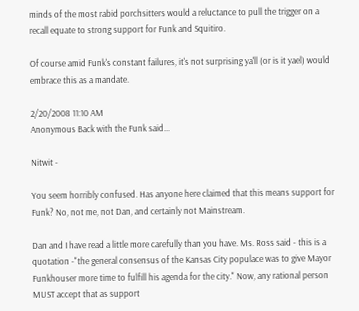minds of the most rabid porchsitters would a reluctance to pull the trigger on a recall equate to strong support for Funk and Squitiro.

Of course amid Funk's constant failures, it's not surprising ya'll (or is it yael) would embrace this as a mandate.

2/20/2008 11:10 AM
Anonymous Back with the Funk said...

Nitwit -

You seem horribly confused. Has anyone here claimed that this means support for Funk? No, not me, not Dan, and certainly not Mainstream.

Dan and I have read a little more carefully than you have. Ms. Ross said - this is a quotation -"the general consensus of the Kansas City populace was to give Mayor Funkhouser more time to fulfill his agenda for the city." Now, any rational person MUST accept that as support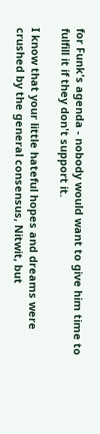for Funk's agenda - nobody would want to give him time to fulfill it if they don't support it.

I know that your little hateful hopes and dreams were crushed by the general consensus, Nitwit, but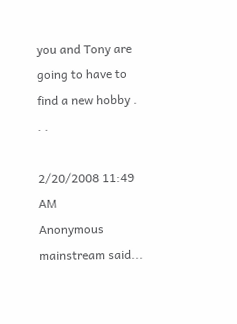you and Tony are going to have to find a new hobby . . .

2/20/2008 11:49 AM
Anonymous mainstream said...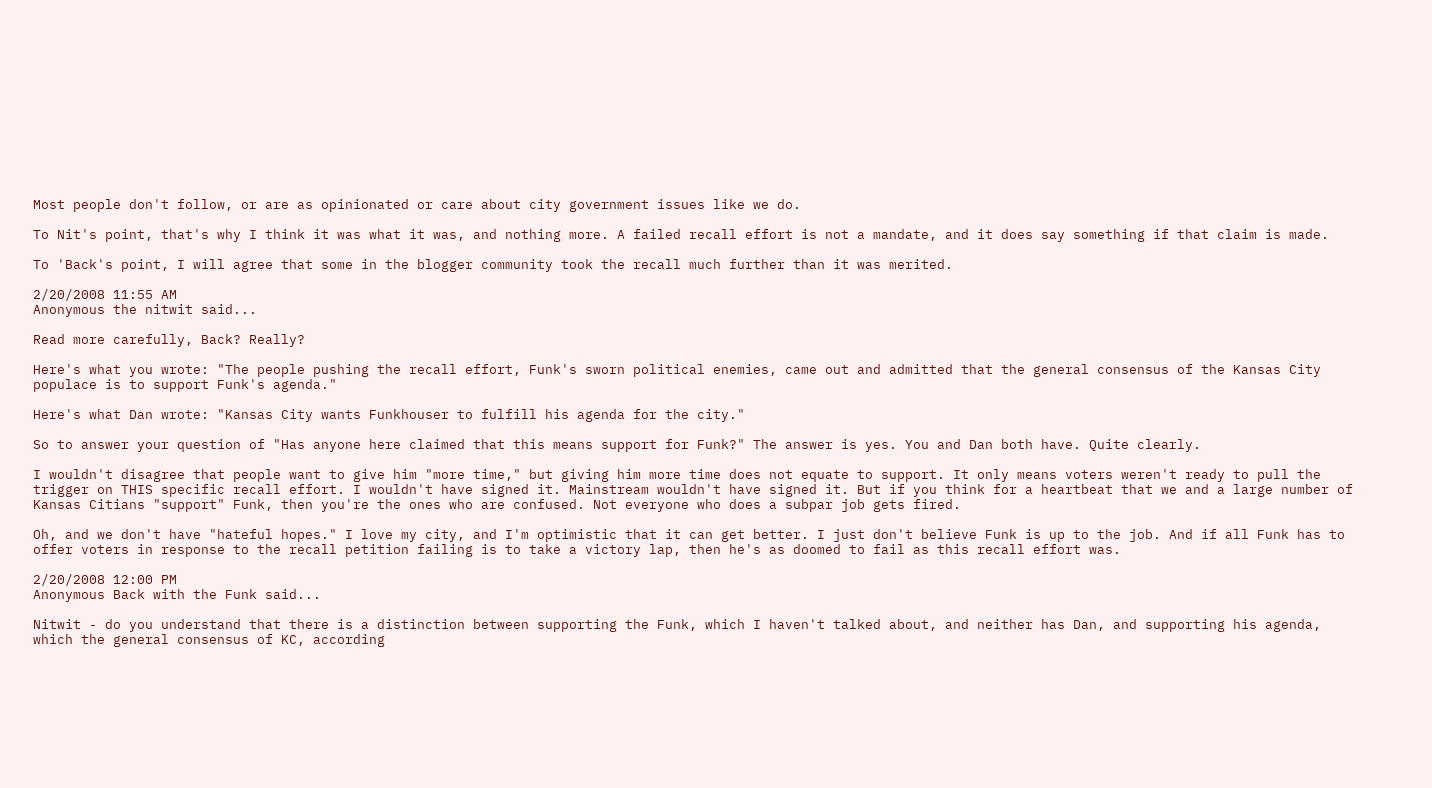Most people don't follow, or are as opinionated or care about city government issues like we do.

To Nit's point, that's why I think it was what it was, and nothing more. A failed recall effort is not a mandate, and it does say something if that claim is made.

To 'Back's point, I will agree that some in the blogger community took the recall much further than it was merited.

2/20/2008 11:55 AM
Anonymous the nitwit said...

Read more carefully, Back? Really?

Here's what you wrote: "The people pushing the recall effort, Funk's sworn political enemies, came out and admitted that the general consensus of the Kansas City populace is to support Funk's agenda."

Here's what Dan wrote: "Kansas City wants Funkhouser to fulfill his agenda for the city."

So to answer your question of "Has anyone here claimed that this means support for Funk?" The answer is yes. You and Dan both have. Quite clearly.

I wouldn't disagree that people want to give him "more time," but giving him more time does not equate to support. It only means voters weren't ready to pull the trigger on THIS specific recall effort. I wouldn't have signed it. Mainstream wouldn't have signed it. But if you think for a heartbeat that we and a large number of Kansas Citians "support" Funk, then you're the ones who are confused. Not everyone who does a subpar job gets fired.

Oh, and we don't have "hateful hopes." I love my city, and I'm optimistic that it can get better. I just don't believe Funk is up to the job. And if all Funk has to offer voters in response to the recall petition failing is to take a victory lap, then he's as doomed to fail as this recall effort was.

2/20/2008 12:00 PM
Anonymous Back with the Funk said...

Nitwit - do you understand that there is a distinction between supporting the Funk, which I haven't talked about, and neither has Dan, and supporting his agenda, which the general consensus of KC, according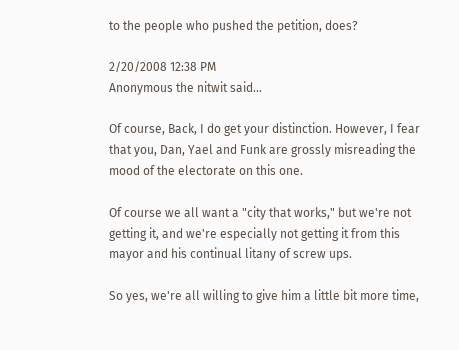to the people who pushed the petition, does?

2/20/2008 12:38 PM
Anonymous the nitwit said...

Of course, Back, I do get your distinction. However, I fear that you, Dan, Yael and Funk are grossly misreading the mood of the electorate on this one.

Of course we all want a "city that works," but we're not getting it, and we're especially not getting it from this mayor and his continual litany of screw ups.

So yes, we're all willing to give him a little bit more time,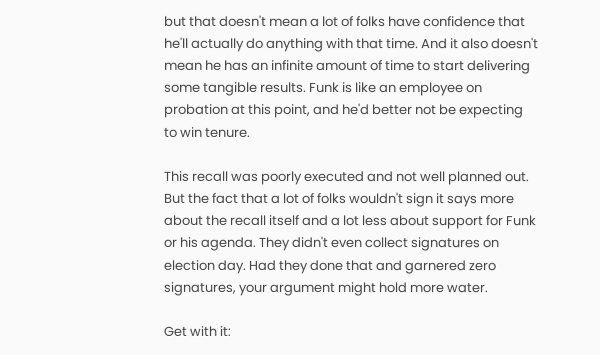but that doesn't mean a lot of folks have confidence that he'll actually do anything with that time. And it also doesn't mean he has an infinite amount of time to start delivering some tangible results. Funk is like an employee on probation at this point, and he'd better not be expecting to win tenure.

This recall was poorly executed and not well planned out. But the fact that a lot of folks wouldn't sign it says more about the recall itself and a lot less about support for Funk or his agenda. They didn't even collect signatures on election day. Had they done that and garnered zero signatures, your argument might hold more water.

Get with it: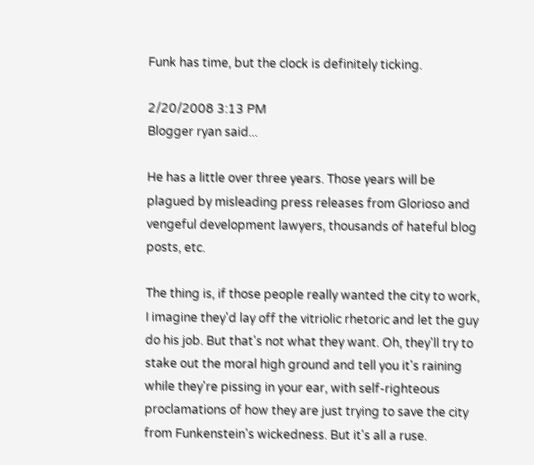Funk has time, but the clock is definitely ticking.

2/20/2008 3:13 PM
Blogger ryan said...

He has a little over three years. Those years will be plagued by misleading press releases from Glorioso and vengeful development lawyers, thousands of hateful blog posts, etc.

The thing is, if those people really wanted the city to work, I imagine they'd lay off the vitriolic rhetoric and let the guy do his job. But that's not what they want. Oh, they'll try to stake out the moral high ground and tell you it's raining while they're pissing in your ear, with self-righteous proclamations of how they are just trying to save the city from Funkenstein's wickedness. But it's all a ruse.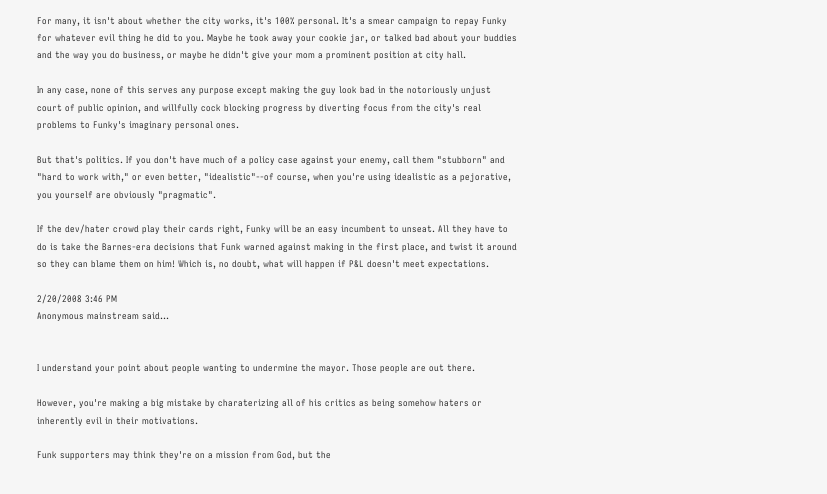For many, it isn't about whether the city works, it's 100% personal. It's a smear campaign to repay Funky for whatever evil thing he did to you. Maybe he took away your cookie jar, or talked bad about your buddies and the way you do business, or maybe he didn't give your mom a prominent position at city hall.

In any case, none of this serves any purpose except making the guy look bad in the notoriously unjust court of public opinion, and willfully cock blocking progress by diverting focus from the city's real problems to Funky's imaginary personal ones.

But that's politics. If you don't have much of a policy case against your enemy, call them "stubborn" and "hard to work with," or even better, "idealistic"--of course, when you're using idealistic as a pejorative, you yourself are obviously "pragmatic".

If the dev/hater crowd play their cards right, Funky will be an easy incumbent to unseat. All they have to do is take the Barnes-era decisions that Funk warned against making in the first place, and twist it around so they can blame them on him! Which is, no doubt, what will happen if P&L doesn't meet expectations.

2/20/2008 3:46 PM
Anonymous mainstream said...


I understand your point about people wanting to undermine the mayor. Those people are out there.

However, you're making a big mistake by charaterizing all of his critics as being somehow haters or inherently evil in their motivations.

Funk supporters may think they're on a mission from God, but the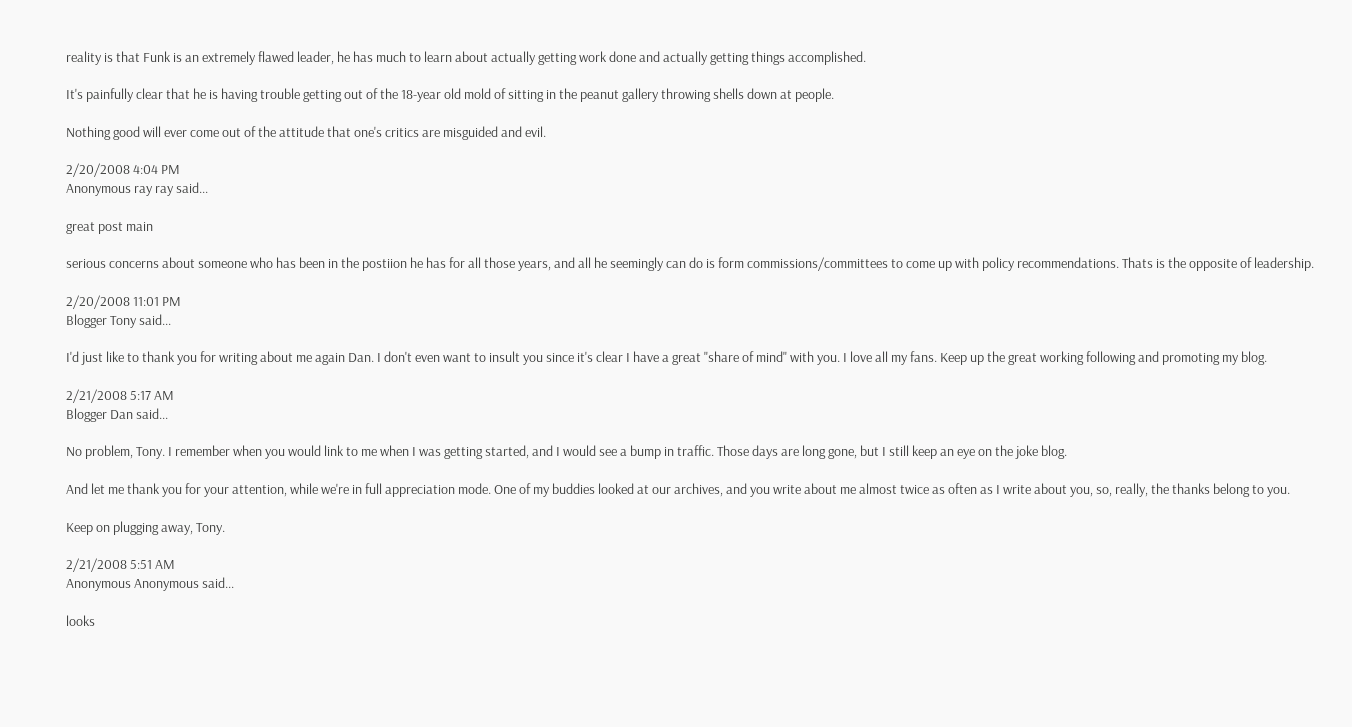reality is that Funk is an extremely flawed leader, he has much to learn about actually getting work done and actually getting things accomplished.

It's painfully clear that he is having trouble getting out of the 18-year old mold of sitting in the peanut gallery throwing shells down at people.

Nothing good will ever come out of the attitude that one's critics are misguided and evil.

2/20/2008 4:04 PM
Anonymous ray ray said...

great post main

serious concerns about someone who has been in the postiion he has for all those years, and all he seemingly can do is form commissions/committees to come up with policy recommendations. Thats is the opposite of leadership.

2/20/2008 11:01 PM
Blogger Tony said...

I'd just like to thank you for writing about me again Dan. I don't even want to insult you since it's clear I have a great "share of mind" with you. I love all my fans. Keep up the great working following and promoting my blog.

2/21/2008 5:17 AM
Blogger Dan said...

No problem, Tony. I remember when you would link to me when I was getting started, and I would see a bump in traffic. Those days are long gone, but I still keep an eye on the joke blog.

And let me thank you for your attention, while we're in full appreciation mode. One of my buddies looked at our archives, and you write about me almost twice as often as I write about you, so, really, the thanks belong to you.

Keep on plugging away, Tony.

2/21/2008 5:51 AM
Anonymous Anonymous said...

looks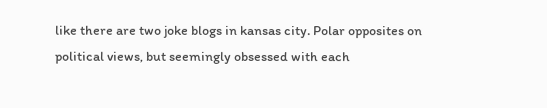like there are two joke blogs in kansas city. Polar opposites on political views, but seemingly obsessed with each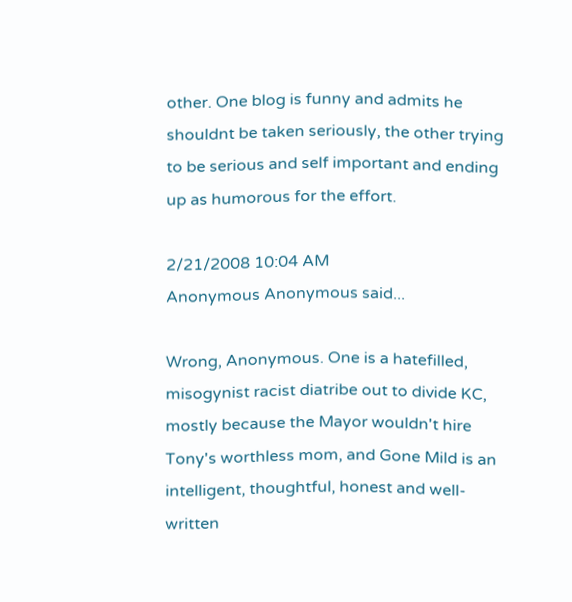other. One blog is funny and admits he shouldnt be taken seriously, the other trying to be serious and self important and ending up as humorous for the effort.

2/21/2008 10:04 AM
Anonymous Anonymous said...

Wrong, Anonymous. One is a hatefilled, misogynist racist diatribe out to divide KC, mostly because the Mayor wouldn't hire Tony's worthless mom, and Gone Mild is an intelligent, thoughtful, honest and well-written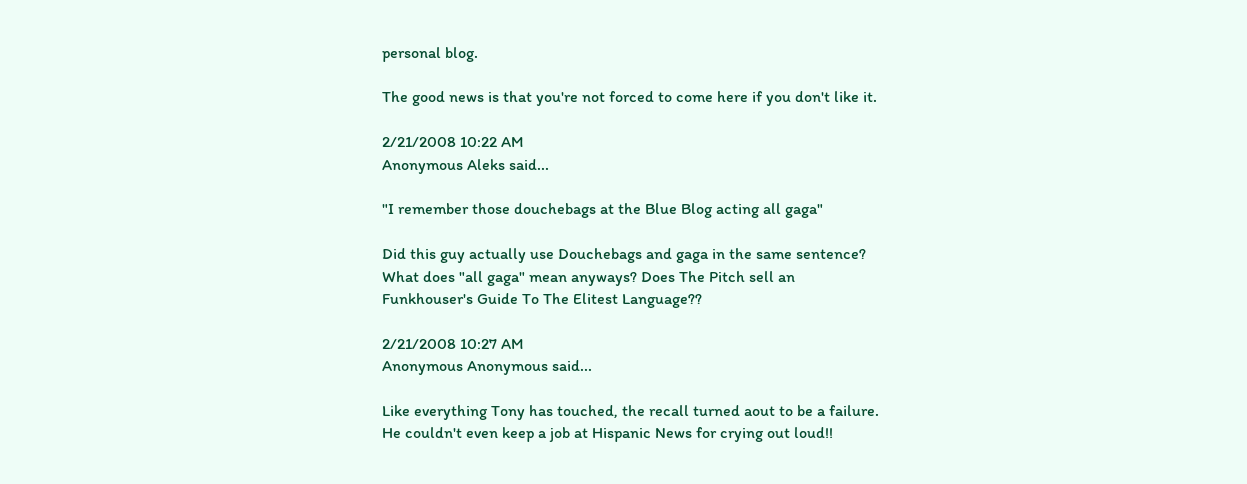personal blog.

The good news is that you're not forced to come here if you don't like it.

2/21/2008 10:22 AM
Anonymous Aleks said...

"I remember those douchebags at the Blue Blog acting all gaga"

Did this guy actually use Douchebags and gaga in the same sentence? What does "all gaga" mean anyways? Does The Pitch sell an Funkhouser's Guide To The Elitest Language??

2/21/2008 10:27 AM
Anonymous Anonymous said...

Like everything Tony has touched, the recall turned aout to be a failure. He couldn't even keep a job at Hispanic News for crying out loud!!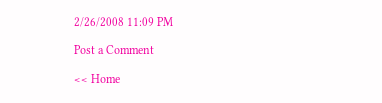2/26/2008 11:09 PM

Post a Comment

<< Home